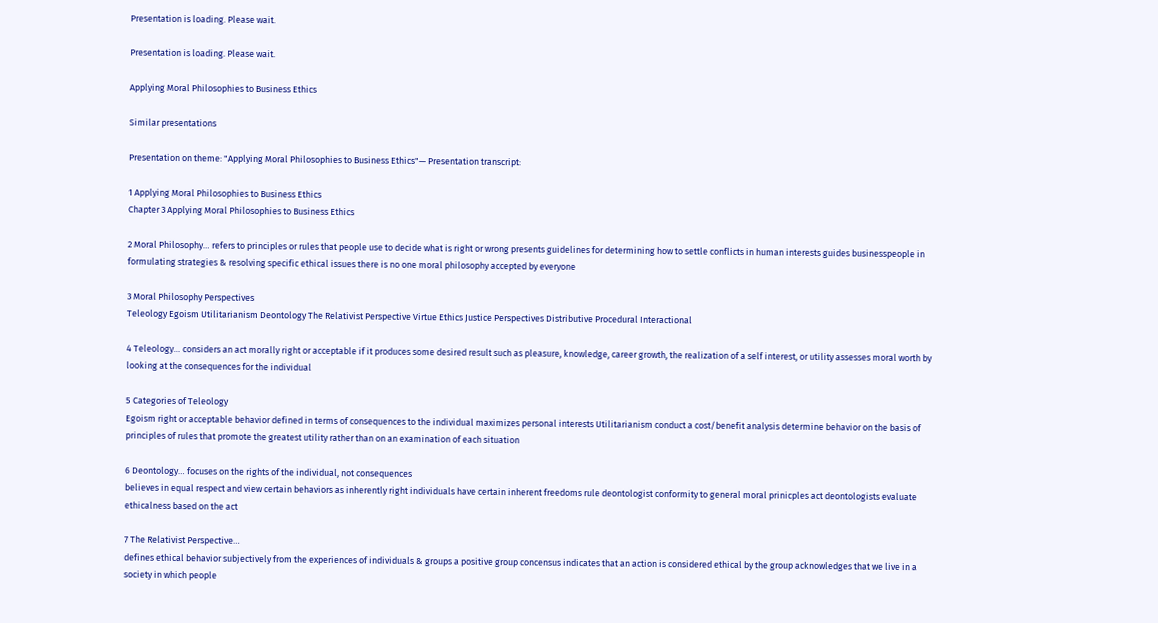Presentation is loading. Please wait.

Presentation is loading. Please wait.

Applying Moral Philosophies to Business Ethics

Similar presentations

Presentation on theme: "Applying Moral Philosophies to Business Ethics"— Presentation transcript:

1 Applying Moral Philosophies to Business Ethics
Chapter 3 Applying Moral Philosophies to Business Ethics

2 Moral Philosophy… refers to principles or rules that people use to decide what is right or wrong presents guidelines for determining how to settle conflicts in human interests guides businesspeople in formulating strategies & resolving specific ethical issues there is no one moral philosophy accepted by everyone

3 Moral Philosophy Perspectives
Teleology Egoism Utilitarianism Deontology The Relativist Perspective Virtue Ethics Justice Perspectives Distributive Procedural Interactional

4 Teleology… considers an act morally right or acceptable if it produces some desired result such as pleasure, knowledge, career growth, the realization of a self interest, or utility assesses moral worth by looking at the consequences for the individual

5 Categories of Teleology
Egoism right or acceptable behavior defined in terms of consequences to the individual maximizes personal interests Utilitarianism conduct a cost/benefit analysis determine behavior on the basis of principles of rules that promote the greatest utility rather than on an examination of each situation

6 Deontology… focuses on the rights of the individual, not consequences
believes in equal respect and view certain behaviors as inherently right individuals have certain inherent freedoms rule deontologist conformity to general moral prinicples act deontologists evaluate ethicalness based on the act

7 The Relativist Perspective…
defines ethical behavior subjectively from the experiences of individuals & groups a positive group concensus indicates that an action is considered ethical by the group acknowledges that we live in a society in which people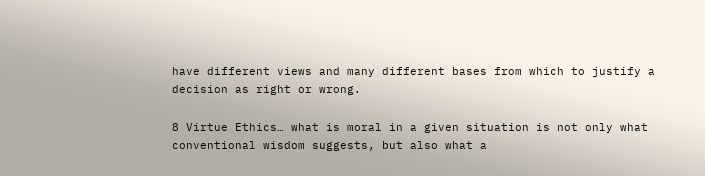have different views and many different bases from which to justify a decision as right or wrong.

8 Virtue Ethics… what is moral in a given situation is not only what conventional wisdom suggests, but also what a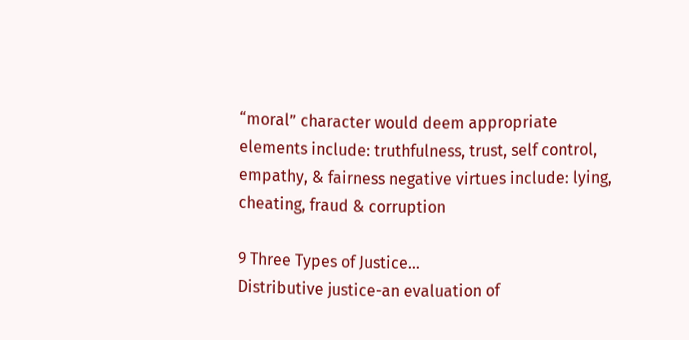“moral” character would deem appropriate elements include: truthfulness, trust, self control, empathy, & fairness negative virtues include: lying, cheating, fraud & corruption

9 Three Types of Justice…
Distributive justice-an evaluation of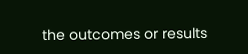the outcomes or results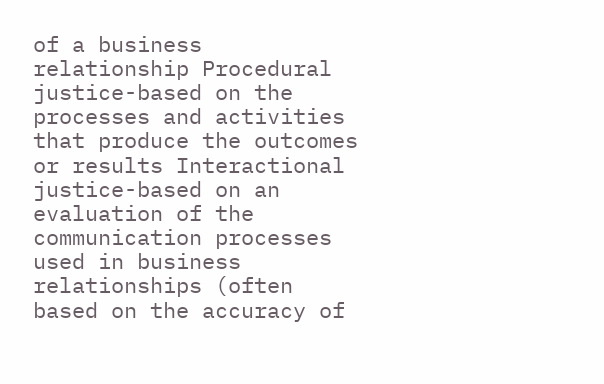of a business relationship Procedural justice-based on the processes and activities that produce the outcomes or results Interactional justice-based on an evaluation of the communication processes used in business relationships (often based on the accuracy of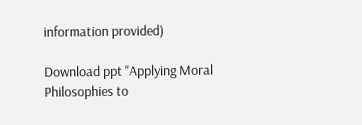information provided)

Download ppt "Applying Moral Philosophies to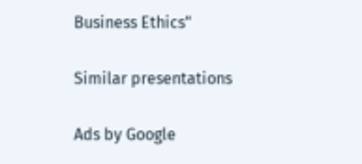Business Ethics"

Similar presentations

Ads by Google